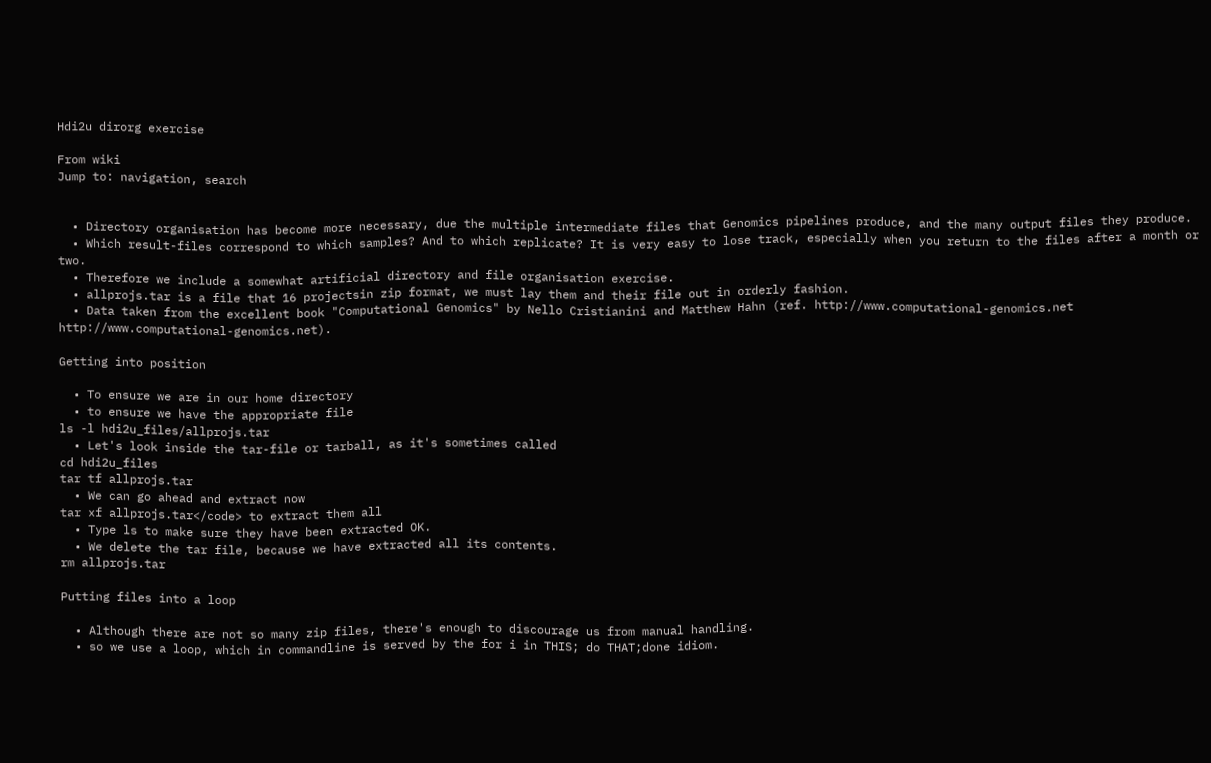Hdi2u dirorg exercise

From wiki
Jump to: navigation, search


  • Directory organisation has become more necessary, due the multiple intermediate files that Genomics pipelines produce, and the many output files they produce.
  • Which result-files correspond to which samples? And to which replicate? It is very easy to lose track, especially when you return to the files after a month or two.
  • Therefore we include a somewhat artificial directory and file organisation exercise.
  • allprojs.tar is a file that 16 projectsin zip format, we must lay them and their file out in orderly fashion.
  • Data taken from the excellent book "Computational Genomics" by Nello Cristianini and Matthew Hahn (ref. http://www.computational-genomics.net http://www.computational-genomics.net).

Getting into position

  • To ensure we are in our home directory
  • to ensure we have the appropriate file
ls -l hdi2u_files/allprojs.tar
  • Let's look inside the tar-file or tarball, as it's sometimes called
cd hdi2u_files
tar tf allprojs.tar
  • We can go ahead and extract now
tar xf allprojs.tar</code> to extract them all
  • Type ls to make sure they have been extracted OK.
  • We delete the tar file, because we have extracted all its contents.
rm allprojs.tar

Putting files into a loop

  • Although there are not so many zip files, there's enough to discourage us from manual handling.
  • so we use a loop, which in commandline is served by the for i in THIS; do THAT;done idiom.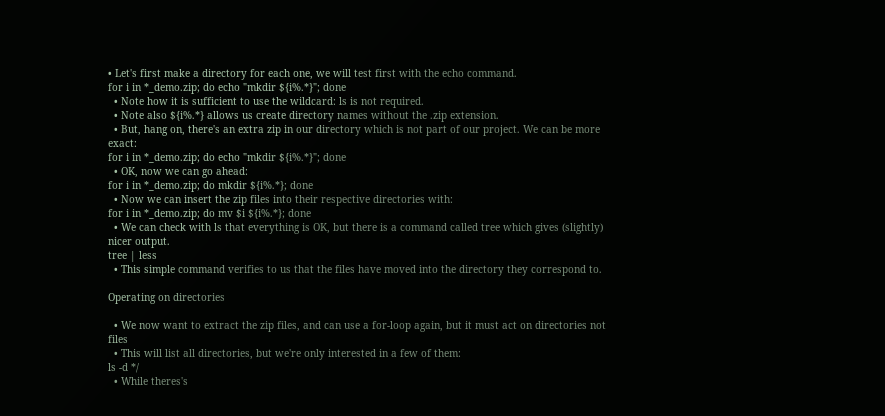• Let's first make a directory for each one, we will test first with the echo command.
for i in *_demo.zip; do echo "mkdir ${i%.*}"; done
  • Note how it is sufficient to use the wildcard: ls is not required.
  • Note also ${i%.*} allows us create directory names without the .zip extension.
  • But, hang on, there's an extra zip in our directory which is not part of our project. We can be more exact:
for i in *_demo.zip; do echo "mkdir ${i%.*}"; done
  • OK, now we can go ahead:
for i in *_demo.zip; do mkdir ${i%.*}; done
  • Now we can insert the zip files into their respective directories with:
for i in *_demo.zip; do mv $i ${i%.*}; done
  • We can check with ls that everything is OK, but there is a command called tree which gives (slightly) nicer output.
tree | less
  • This simple command verifies to us that the files have moved into the directory they correspond to.

Operating on directories

  • We now want to extract the zip files, and can use a for-loop again, but it must act on directories not files
  • This will list all directories, but we're only interested in a few of them:
ls -d */
  • While theres's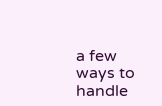a few ways to handle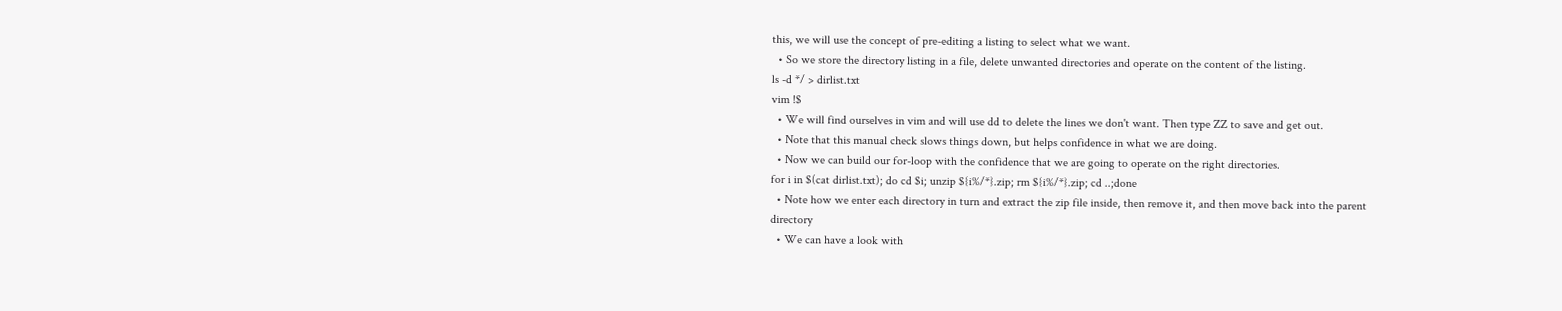this, we will use the concept of pre-editing a listing to select what we want.
  • So we store the directory listing in a file, delete unwanted directories and operate on the content of the listing.
ls -d */ > dirlist.txt
vim !$
  • We will find ourselves in vim and will use dd to delete the lines we don't want. Then type ZZ to save and get out.
  • Note that this manual check slows things down, but helps confidence in what we are doing.
  • Now we can build our for-loop with the confidence that we are going to operate on the right directories.
for i in $(cat dirlist.txt); do cd $i; unzip ${i%/*}.zip; rm ${i%/*}.zip; cd ..;done
  • Note how we enter each directory in turn and extract the zip file inside, then remove it, and then move back into the parent directory
  • We can have a look with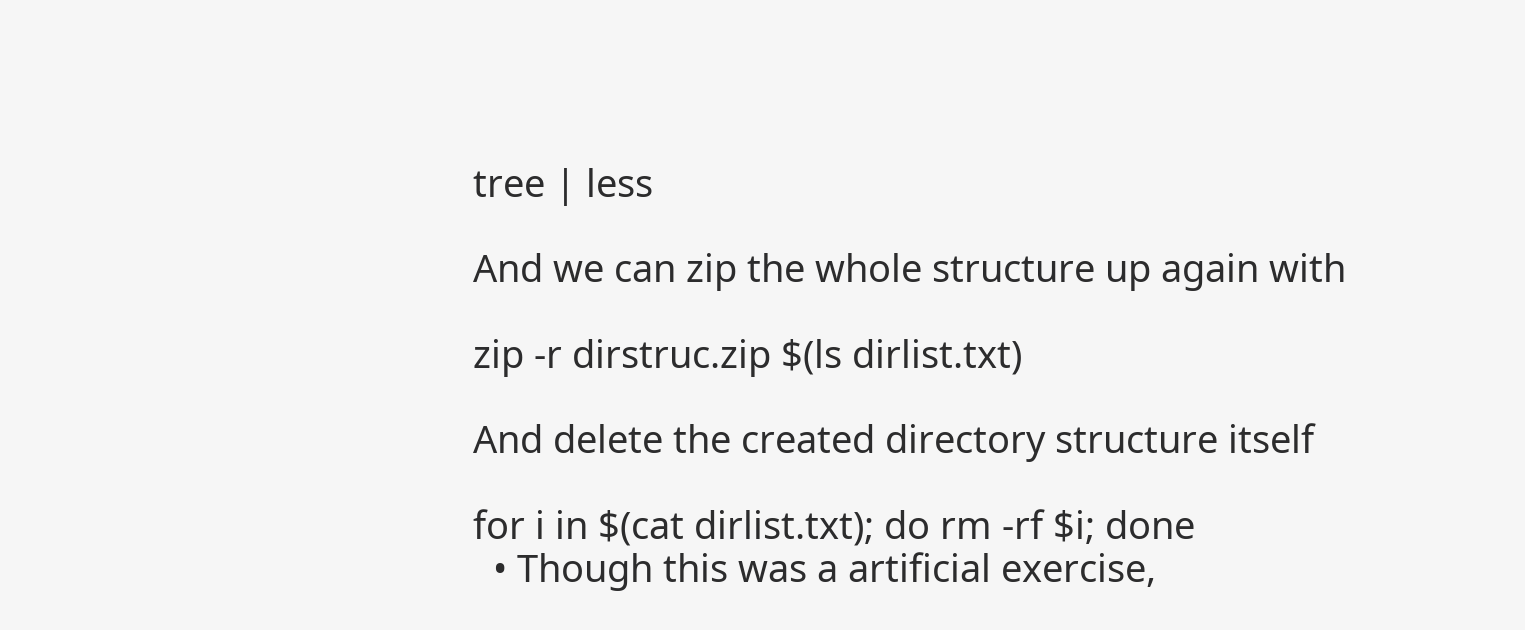tree | less

And we can zip the whole structure up again with

zip -r dirstruc.zip $(ls dirlist.txt)

And delete the created directory structure itself

for i in $(cat dirlist.txt); do rm -rf $i; done
  • Though this was a artificial exercise,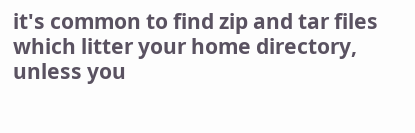it's common to find zip and tar files which litter your home directory, unless you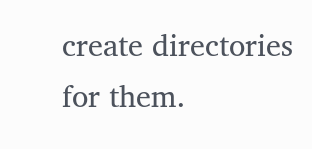create directories for them.